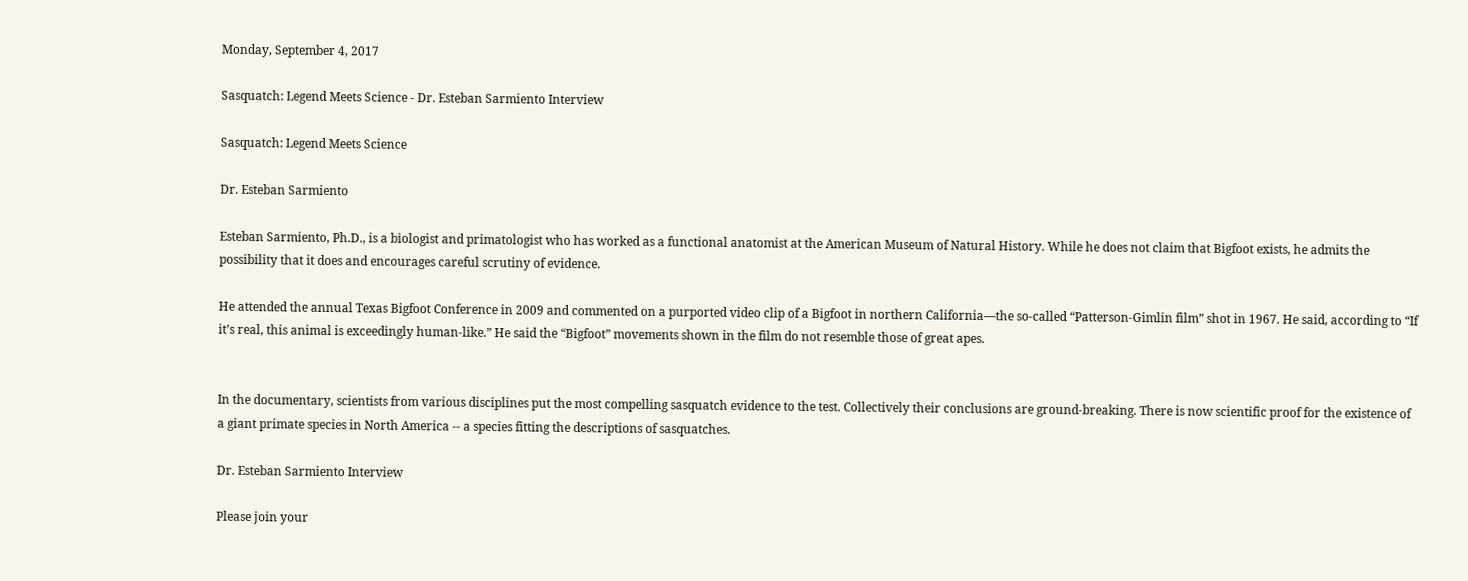Monday, September 4, 2017

Sasquatch: Legend Meets Science - Dr. Esteban Sarmiento Interview

Sasquatch: Legend Meets Science

Dr. Esteban Sarmiento

Esteban Sarmiento, Ph.D., is a biologist and primatologist who has worked as a functional anatomist at the American Museum of Natural History. While he does not claim that Bigfoot exists, he admits the possibility that it does and encourages careful scrutiny of evidence.

He attended the annual Texas Bigfoot Conference in 2009 and commented on a purported video clip of a Bigfoot in northern California—the so-called “Patterson-Gimlin film” shot in 1967. He said, according to “If it’s real, this animal is exceedingly human-like.” He said the “Bigfoot” movements shown in the film do not resemble those of great apes.


In the documentary, scientists from various disciplines put the most compelling sasquatch evidence to the test. Collectively their conclusions are ground-breaking. There is now scientific proof for the existence of a giant primate species in North America -- a species fitting the descriptions of sasquatches.

Dr. Esteban Sarmiento Interview

Please join your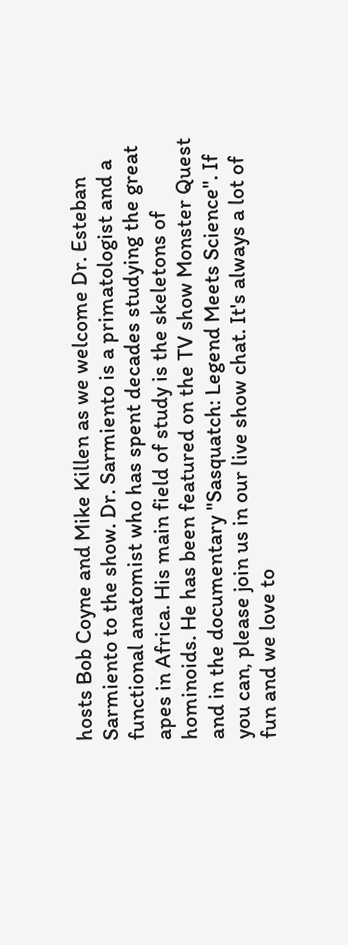hosts Bob Coyne and Mike Killen as we welcome Dr. Esteban Sarmiento to the show. Dr. Sarmiento is a primatologist and a functional anatomist who has spent decades studying the great apes in Africa. His main field of study is the skeletons of hominoids. He has been featured on the TV show Monster Quest and in the documentary "Sasquatch: Legend Meets Science". If you can, please join us in our live show chat. It's always a lot of fun and we love to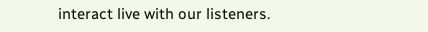interact live with our listeners.